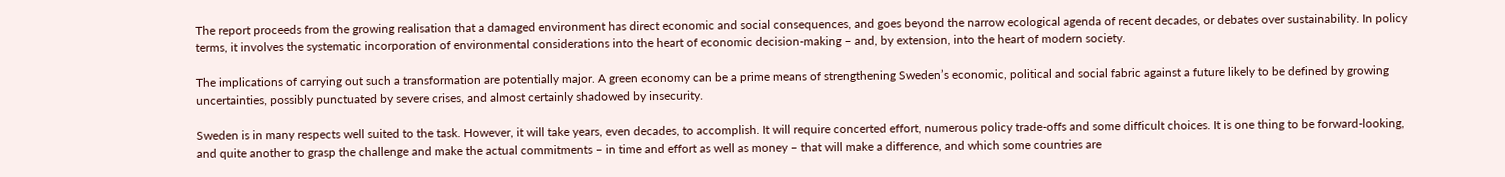The report proceeds from the growing realisation that a damaged environment has direct economic and social consequences, and goes beyond the narrow ecological agenda of recent decades, or debates over sustainability. In policy terms, it involves the systematic incorporation of environmental considerations into the heart of economic decision-making – and, by extension, into the heart of modern society.

The implications of carrying out such a transformation are potentially major. A green economy can be a prime means of strengthening Sweden’s economic, political and social fabric against a future likely to be defined by growing uncertainties, possibly punctuated by severe crises, and almost certainly shadowed by insecurity.

Sweden is in many respects well suited to the task. However, it will take years, even decades, to accomplish. It will require concerted effort, numerous policy trade-offs and some difficult choices. It is one thing to be forward-looking, and quite another to grasp the challenge and make the actual commitments – in time and effort as well as money – that will make a difference, and which some countries are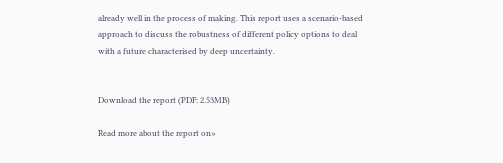already well in the process of making. This report uses a scenario-based approach to discuss the robustness of different policy options to deal with a future characterised by deep uncertainty.


Download the report (PDF: 2.53MB)

Read more about the report on»